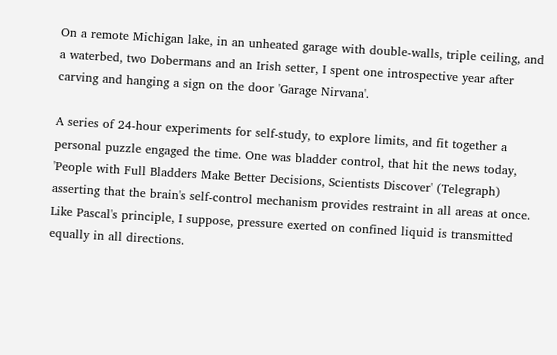On a remote Michigan lake, in an unheated garage with double-walls, triple ceiling, and a waterbed, two Dobermans and an Irish setter, I spent one introspective year after carving and hanging a sign on the door 'Garage Nirvana'.

A series of 24-hour experiments for self-study, to explore limits, and fit together a personal puzzle engaged the time. One was bladder control, that hit the news today, 'People with Full Bladders Make Better Decisions, Scientists Discover' (Telegraph) asserting that the brain's self-control mechanism provides restraint in all areas at once. Like Pascal's principle, I suppose, pressure exerted on confined liquid is transmitted equally in all directions.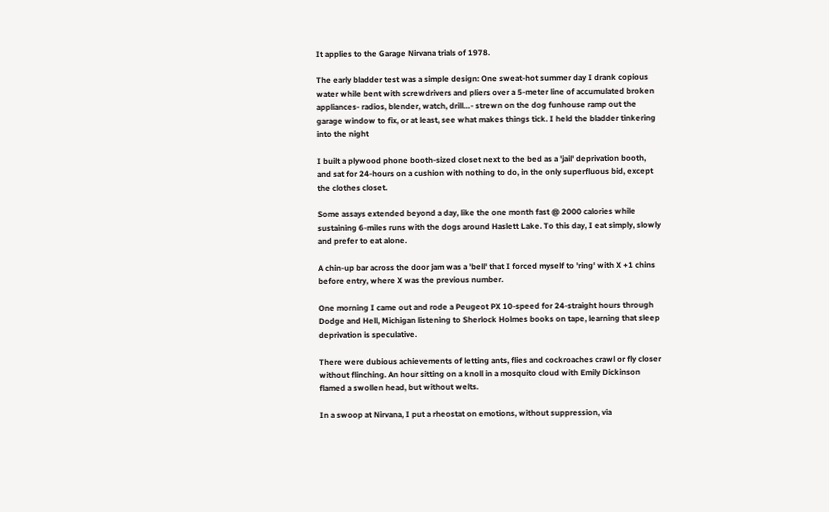It applies to the Garage Nirvana trials of 1978.

The early bladder test was a simple design: One sweat-hot summer day I drank copious water while bent with screwdrivers and pliers over a 5-meter line of accumulated broken appliances- radios, blender, watch, drill…- strewn on the dog funhouse ramp out the garage window to fix, or at least, see what makes things tick. I held the bladder tinkering into the night

I built a plywood phone booth-sized closet next to the bed as a 'jail' deprivation booth, and sat for 24-hours on a cushion with nothing to do, in the only superfluous bid, except the clothes closet.

Some assays extended beyond a day, like the one month fast @ 2000 calories while sustaining 6-miles runs with the dogs around Haslett Lake. To this day, I eat simply, slowly and prefer to eat alone.

A chin-up bar across the door jam was a 'bell' that I forced myself to 'ring' with X +1 chins before entry, where X was the previous number.

One morning I came out and rode a Peugeot PX 10-speed for 24-straight hours through Dodge and Hell, Michigan listening to Sherlock Holmes books on tape, learning that sleep deprivation is speculative.

There were dubious achievements of letting ants, flies and cockroaches crawl or fly closer without flinching. An hour sitting on a knoll in a mosquito cloud with Emily Dickinson flamed a swollen head, but without welts.

In a swoop at Nirvana, I put a rheostat on emotions, without suppression, via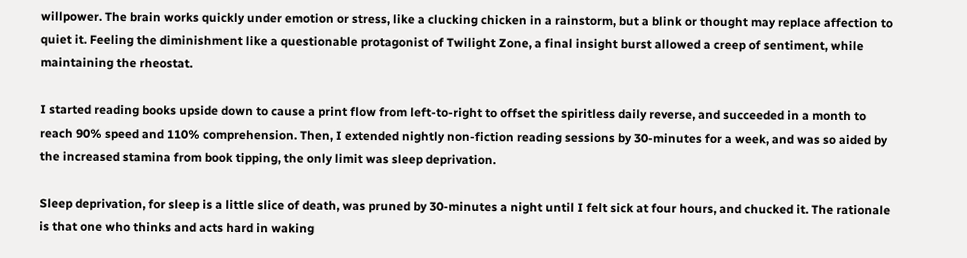willpower. The brain works quickly under emotion or stress, like a clucking chicken in a rainstorm, but a blink or thought may replace affection to quiet it. Feeling the diminishment like a questionable protagonist of Twilight Zone, a final insight burst allowed a creep of sentiment, while maintaining the rheostat.

I started reading books upside down to cause a print flow from left-to-right to offset the spiritless daily reverse, and succeeded in a month to reach 90% speed and 110% comprehension. Then, I extended nightly non-fiction reading sessions by 30-minutes for a week, and was so aided by the increased stamina from book tipping, the only limit was sleep deprivation.

Sleep deprivation, for sleep is a little slice of death, was pruned by 30-minutes a night until I felt sick at four hours, and chucked it. The rationale is that one who thinks and acts hard in waking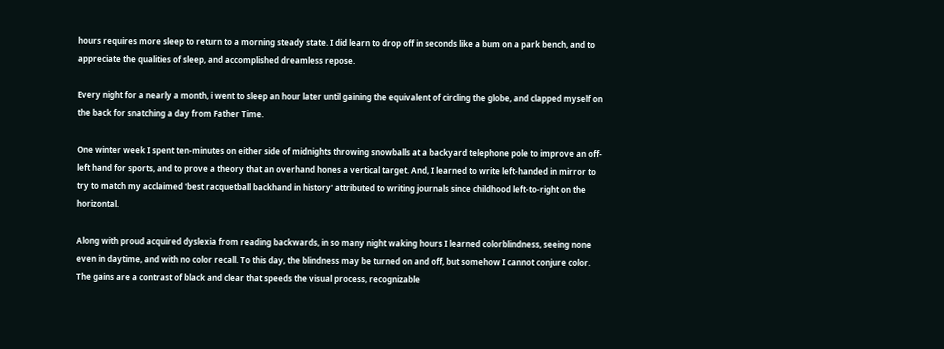hours requires more sleep to return to a morning steady state. I did learn to drop off in seconds like a bum on a park bench, and to appreciate the qualities of sleep, and accomplished dreamless repose.

Every night for a nearly a month, i went to sleep an hour later until gaining the equivalent of circling the globe, and clapped myself on the back for snatching a day from Father Time.

One winter week I spent ten-minutes on either side of midnights throwing snowballs at a backyard telephone pole to improve an off-left hand for sports, and to prove a theory that an overhand hones a vertical target. And, I learned to write left-handed in mirror to try to match my acclaimed 'best racquetball backhand in history' attributed to writing journals since childhood left-to-right on the horizontal.

Along with proud acquired dyslexia from reading backwards, in so many night waking hours I learned colorblindness, seeing none even in daytime, and with no color recall. To this day, the blindness may be turned on and off, but somehow I cannot conjure color. The gains are a contrast of black and clear that speeds the visual process, recognizable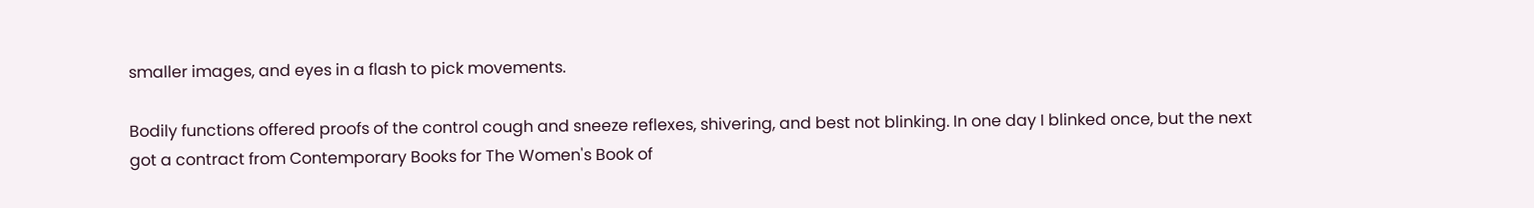smaller images, and eyes in a flash to pick movements.

Bodily functions offered proofs of the control cough and sneeze reflexes, shivering, and best not blinking. In one day I blinked once, but the next got a contract from Contemporary Books for The Women's Book of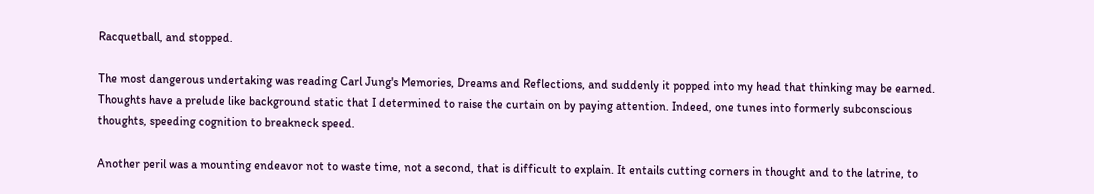Racquetball, and stopped.

The most dangerous undertaking was reading Carl Jung's Memories, Dreams and Reflections, and suddenly it popped into my head that thinking may be earned. Thoughts have a prelude like background static that I determined to raise the curtain on by paying attention. Indeed, one tunes into formerly subconscious thoughts, speeding cognition to breakneck speed.

Another peril was a mounting endeavor not to waste time, not a second, that is difficult to explain. It entails cutting corners in thought and to the latrine, to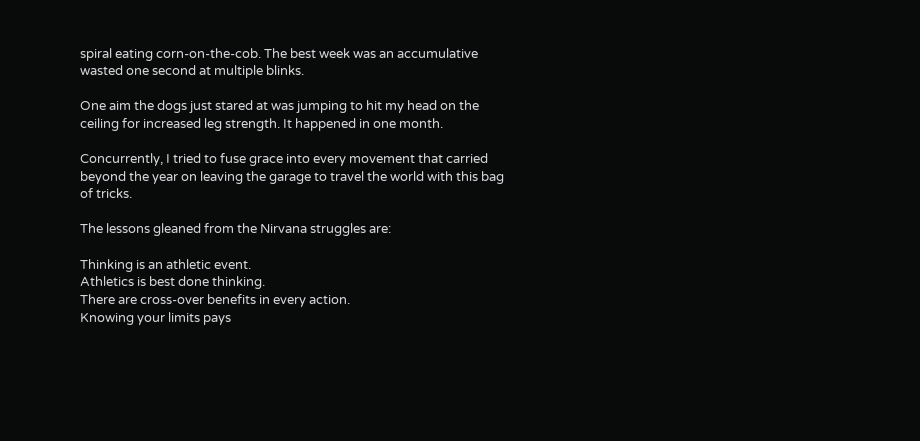spiral eating corn-on-the-cob. The best week was an accumulative wasted one second at multiple blinks.

One aim the dogs just stared at was jumping to hit my head on the ceiling for increased leg strength. It happened in one month.

Concurrently, I tried to fuse grace into every movement that carried beyond the year on leaving the garage to travel the world with this bag of tricks.

The lessons gleaned from the Nirvana struggles are:

Thinking is an athletic event.
Athletics is best done thinking.
There are cross-over benefits in every action.
Knowing your limits pays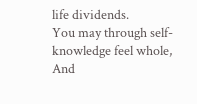life dividends.
You may through self-knowledge feel whole,
And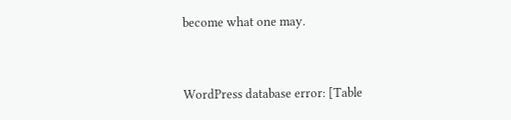become what one may.


WordPress database error: [Table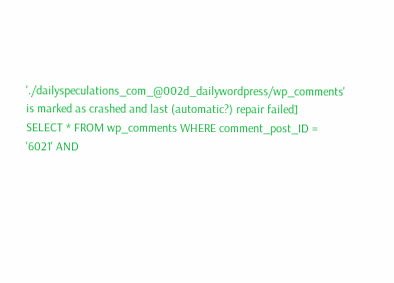'./dailyspeculations_com_@002d_dailywordpress/wp_comments' is marked as crashed and last (automatic?) repair failed]
SELECT * FROM wp_comments WHERE comment_post_ID = '6021' AND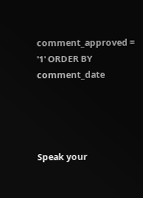comment_approved = '1' ORDER BY comment_date




Speak your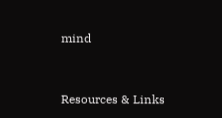mind


Resources & Links